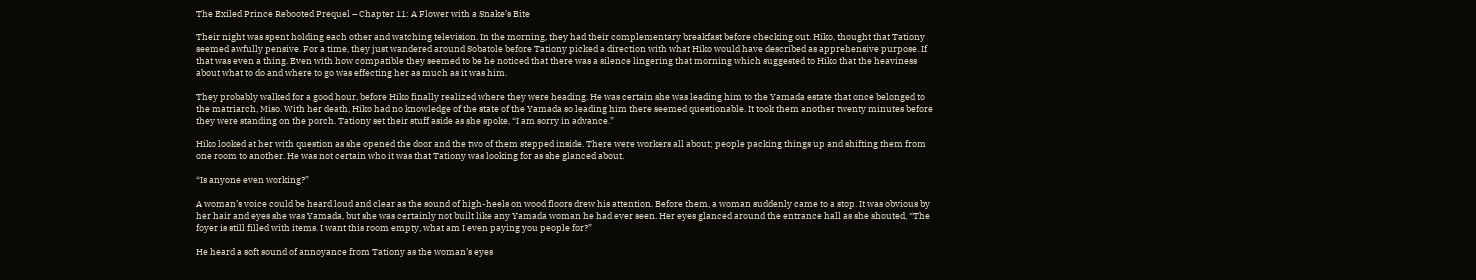The Exiled Prince Rebooted Prequel – Chapter 11: A Flower with a Snake’s Bite

Their night was spent holding each other and watching television. In the morning, they had their complementary breakfast before checking out. Hiko, thought that Tationy seemed awfully pensive. For a time, they just wandered around Sobatole before Tationy picked a direction with what Hiko would have described as apprehensive purpose. If that was even a thing. Even with how compatible they seemed to be he noticed that there was a silence lingering that morning which suggested to Hiko that the heaviness about what to do and where to go was effecting her as much as it was him.

They probably walked for a good hour, before Hiko finally realized where they were heading. He was certain she was leading him to the Yamada estate that once belonged to the matriarch, Miso. With her death, Hiko had no knowledge of the state of the Yamada so leading him there seemed questionable. It took them another twenty minutes before they were standing on the porch. Tationy set their stuff aside as she spoke, “I am sorry in advance.”

Hiko looked at her with question as she opened the door and the two of them stepped inside. There were workers all about; people packing things up and shifting them from one room to another. He was not certain who it was that Tationy was looking for as she glanced about.

“Is anyone even working?”

A woman’s voice could be heard loud and clear as the sound of high-heels on wood floors drew his attention. Before them, a woman suddenly came to a stop. It was obvious by her hair and eyes she was Yamada, but she was certainly not built like any Yamada woman he had ever seen. Her eyes glanced around the entrance hall as she shouted, “The foyer is still filled with items. I want this room empty, what am I even paying you people for?”

He heard a soft sound of annoyance from Tationy as the woman’s eyes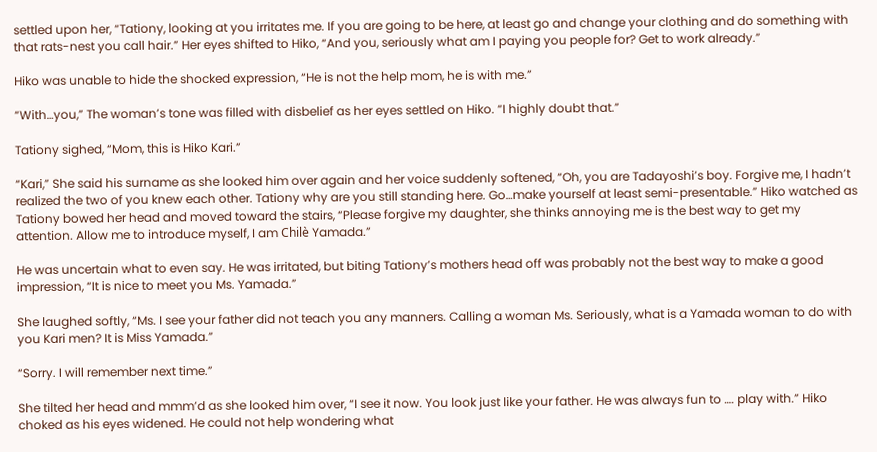settled upon her, “Tationy, looking at you irritates me. If you are going to be here, at least go and change your clothing and do something with that rats-nest you call hair.” Her eyes shifted to Hiko, “And you, seriously what am I paying you people for? Get to work already.”

Hiko was unable to hide the shocked expression, “He is not the help mom, he is with me.”

“With…you,” The woman’s tone was filled with disbelief as her eyes settled on Hiko. “I highly doubt that.”

Tationy sighed, “Mom, this is Hiko Kari.”

“Kari,” She said his surname as she looked him over again and her voice suddenly softened, “Oh, you are Tadayoshi’s boy. Forgive me, I hadn’t realized the two of you knew each other. Tationy why are you still standing here. Go…make yourself at least semi-presentable.” Hiko watched as Tationy bowed her head and moved toward the stairs, “Please forgive my daughter, she thinks annoying me is the best way to get my attention. Allow me to introduce myself, I am Chilè Yamada.”

He was uncertain what to even say. He was irritated, but biting Tationy’s mothers head off was probably not the best way to make a good impression, “It is nice to meet you Ms. Yamada.”

She laughed softly, “Ms. I see your father did not teach you any manners. Calling a woman Ms. Seriously, what is a Yamada woman to do with you Kari men? It is Miss Yamada.”

“Sorry. I will remember next time.”

She tilted her head and mmm’d as she looked him over, “I see it now. You look just like your father. He was always fun to …. play with.” Hiko choked as his eyes widened. He could not help wondering what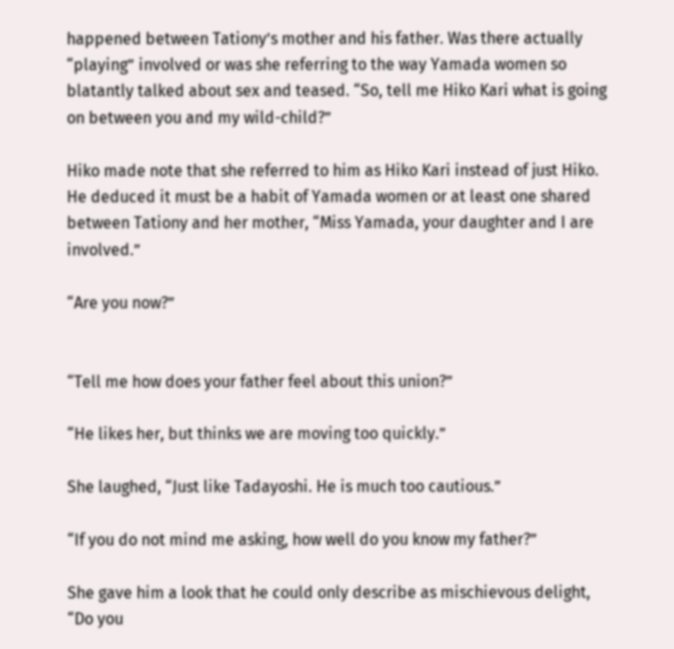happened between Tationy’s mother and his father. Was there actually “playing” involved or was she referring to the way Yamada women so blatantly talked about sex and teased. “So, tell me Hiko Kari what is going on between you and my wild-child?”

Hiko made note that she referred to him as Hiko Kari instead of just Hiko. He deduced it must be a habit of Yamada women or at least one shared between Tationy and her mother, “Miss Yamada, your daughter and I are involved.”

“Are you now?”


“Tell me how does your father feel about this union?”

“He likes her, but thinks we are moving too quickly.”

She laughed, “Just like Tadayoshi. He is much too cautious.”

“If you do not mind me asking, how well do you know my father?”

She gave him a look that he could only describe as mischievous delight, “Do you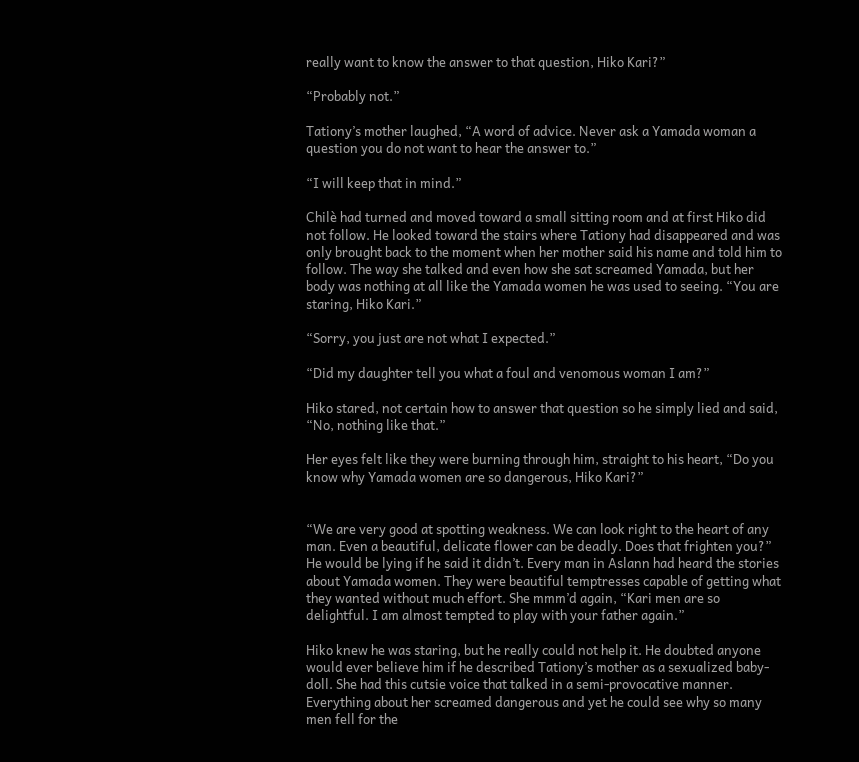really want to know the answer to that question, Hiko Kari?”

“Probably not.”

Tationy’s mother laughed, “A word of advice. Never ask a Yamada woman a question you do not want to hear the answer to.”

“I will keep that in mind.”

Chilè had turned and moved toward a small sitting room and at first Hiko did not follow. He looked toward the stairs where Tationy had disappeared and was only brought back to the moment when her mother said his name and told him to follow. The way she talked and even how she sat screamed Yamada, but her body was nothing at all like the Yamada women he was used to seeing. “You are staring, Hiko Kari.”

“Sorry, you just are not what I expected.”

“Did my daughter tell you what a foul and venomous woman I am?”

Hiko stared, not certain how to answer that question so he simply lied and said, “No, nothing like that.”

Her eyes felt like they were burning through him, straight to his heart, “Do you know why Yamada women are so dangerous, Hiko Kari?”


“We are very good at spotting weakness. We can look right to the heart of any man. Even a beautiful, delicate flower can be deadly. Does that frighten you?” He would be lying if he said it didn’t. Every man in Aslann had heard the stories about Yamada women. They were beautiful temptresses capable of getting what they wanted without much effort. She mmm’d again, “Kari men are so delightful. I am almost tempted to play with your father again.”

Hiko knew he was staring, but he really could not help it. He doubted anyone would ever believe him if he described Tationy’s mother as a sexualized baby-doll. She had this cutsie voice that talked in a semi-provocative manner. Everything about her screamed dangerous and yet he could see why so many men fell for the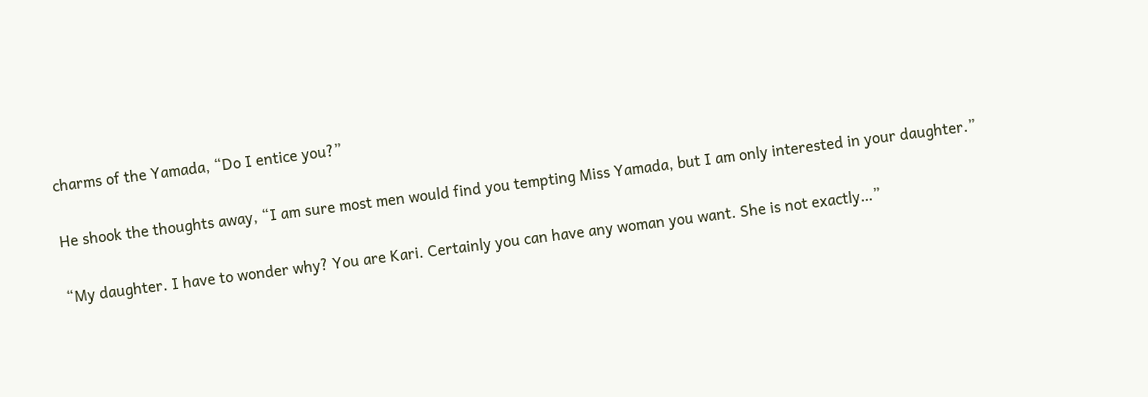charms of the Yamada, “Do I entice you?”

He shook the thoughts away, “I am sure most men would find you tempting Miss Yamada, but I am only interested in your daughter.”

“My daughter. I have to wonder why? You are Kari. Certainly you can have any woman you want. She is not exactly…”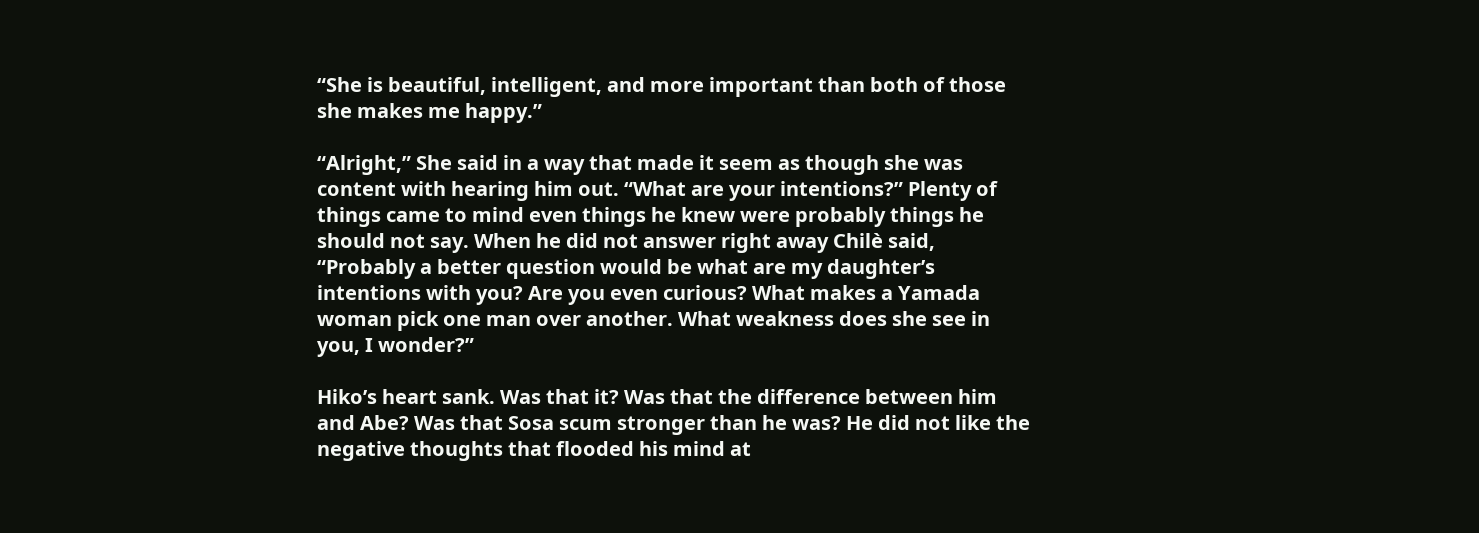“She is beautiful, intelligent, and more important than both of those she makes me happy.”

“Alright,” She said in a way that made it seem as though she was content with hearing him out. “What are your intentions?” Plenty of things came to mind even things he knew were probably things he should not say. When he did not answer right away Chilè said, “Probably a better question would be what are my daughter’s intentions with you? Are you even curious? What makes a Yamada woman pick one man over another. What weakness does she see in you, I wonder?”

Hiko’s heart sank. Was that it? Was that the difference between him and Abe? Was that Sosa scum stronger than he was? He did not like the negative thoughts that flooded his mind at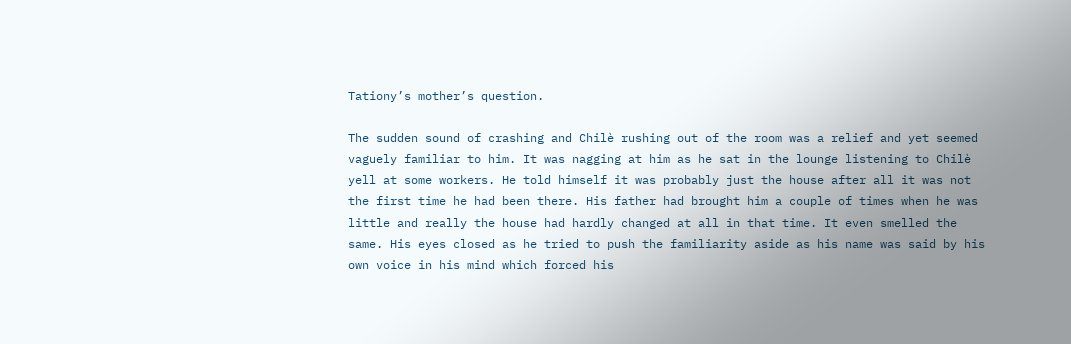Tationy’s mother’s question.

The sudden sound of crashing and Chilè rushing out of the room was a relief and yet seemed vaguely familiar to him. It was nagging at him as he sat in the lounge listening to Chilè yell at some workers. He told himself it was probably just the house after all it was not the first time he had been there. His father had brought him a couple of times when he was little and really the house had hardly changed at all in that time. It even smelled the same. His eyes closed as he tried to push the familiarity aside as his name was said by his own voice in his mind which forced his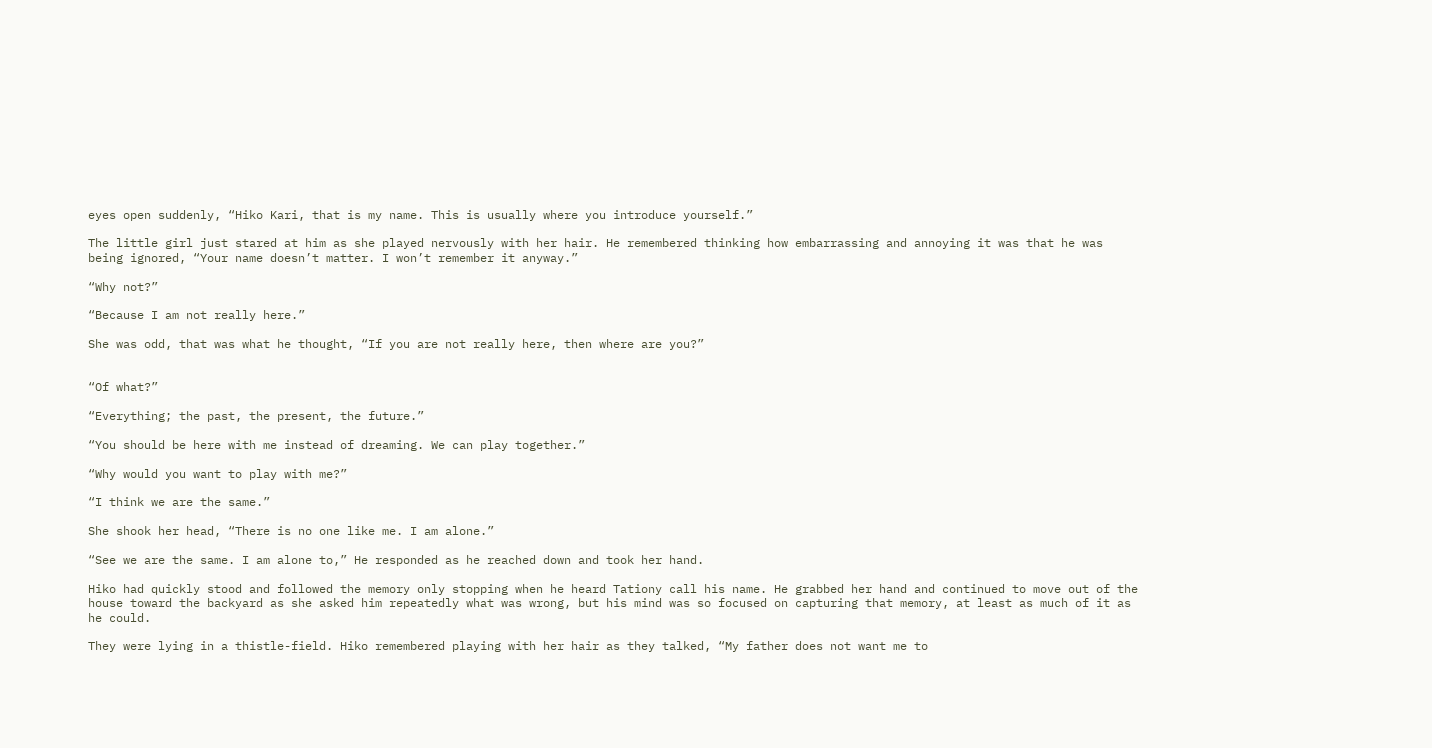eyes open suddenly, “Hiko Kari, that is my name. This is usually where you introduce yourself.”

The little girl just stared at him as she played nervously with her hair. He remembered thinking how embarrassing and annoying it was that he was being ignored, “Your name doesn’t matter. I won’t remember it anyway.”

“Why not?”

“Because I am not really here.”

She was odd, that was what he thought, “If you are not really here, then where are you?”


“Of what?”

“Everything; the past, the present, the future.”

“You should be here with me instead of dreaming. We can play together.”

“Why would you want to play with me?”

“I think we are the same.”

She shook her head, “There is no one like me. I am alone.”

“See we are the same. I am alone to,” He responded as he reached down and took her hand.

Hiko had quickly stood and followed the memory only stopping when he heard Tationy call his name. He grabbed her hand and continued to move out of the house toward the backyard as she asked him repeatedly what was wrong, but his mind was so focused on capturing that memory, at least as much of it as he could.

They were lying in a thistle-field. Hiko remembered playing with her hair as they talked, “My father does not want me to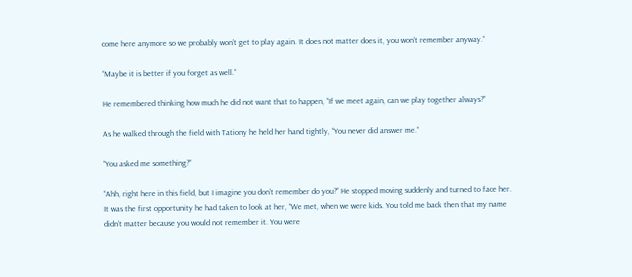come here anymore so we probably won’t get to play again. It does not matter does it, you won’t remember anyway.”

“Maybe it is better if you forget as well.”

He remembered thinking how much he did not want that to happen, “If we meet again, can we play together always?”

As he walked through the field with Tationy he held her hand tightly, “You never did answer me.”

“You asked me something?”

“Ahh, right here in this field, but I imagine you don’t remember do you?” He stopped moving suddenly and turned to face her. It was the first opportunity he had taken to look at her, “We met, when we were kids. You told me back then that my name didn’t matter because you would not remember it. You were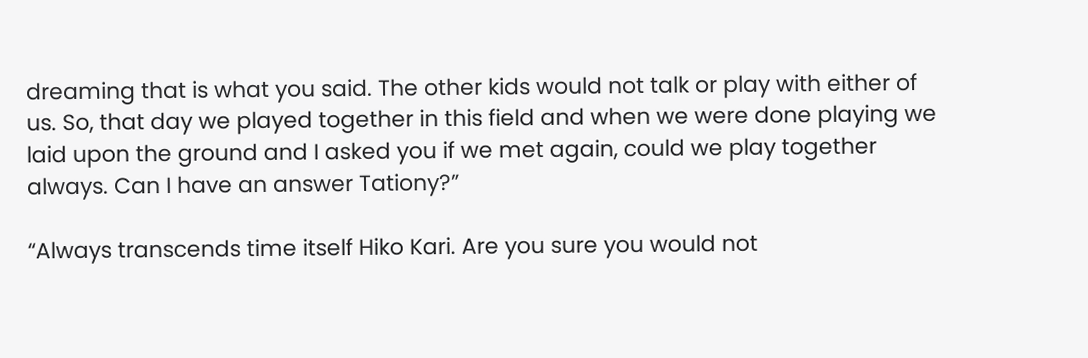dreaming that is what you said. The other kids would not talk or play with either of us. So, that day we played together in this field and when we were done playing we laid upon the ground and I asked you if we met again, could we play together always. Can I have an answer Tationy?”

“Always transcends time itself Hiko Kari. Are you sure you would not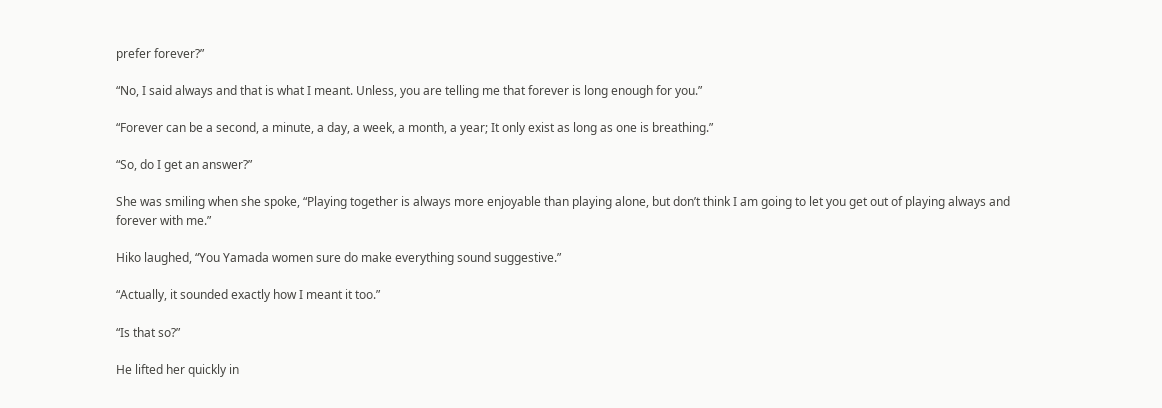prefer forever?”

“No, I said always and that is what I meant. Unless, you are telling me that forever is long enough for you.”

“Forever can be a second, a minute, a day, a week, a month, a year; It only exist as long as one is breathing.”

“So, do I get an answer?”

She was smiling when she spoke, “Playing together is always more enjoyable than playing alone, but don’t think I am going to let you get out of playing always and forever with me.”

Hiko laughed, “You Yamada women sure do make everything sound suggestive.”

“Actually, it sounded exactly how I meant it too.”

“Is that so?”

He lifted her quickly in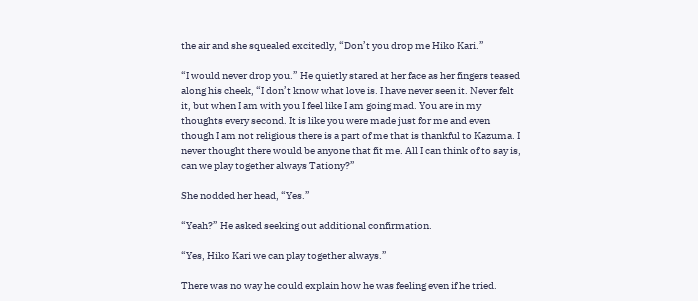the air and she squealed excitedly, “Don’t you drop me Hiko Kari.”

“I would never drop you.” He quietly stared at her face as her fingers teased along his cheek, “I don’t know what love is. I have never seen it. Never felt it, but when I am with you I feel like I am going mad. You are in my thoughts every second. It is like you were made just for me and even though I am not religious there is a part of me that is thankful to Kazuma. I never thought there would be anyone that fit me. All I can think of to say is, can we play together always Tationy?”

She nodded her head, “Yes.”

“Yeah?” He asked seeking out additional confirmation.

“Yes, Hiko Kari we can play together always.”

There was no way he could explain how he was feeling even if he tried.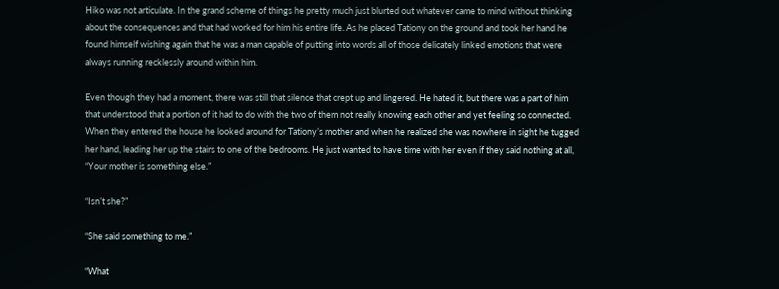Hiko was not articulate. In the grand scheme of things he pretty much just blurted out whatever came to mind without thinking about the consequences and that had worked for him his entire life. As he placed Tationy on the ground and took her hand he found himself wishing again that he was a man capable of putting into words all of those delicately linked emotions that were always running recklessly around within him.

Even though they had a moment, there was still that silence that crept up and lingered. He hated it, but there was a part of him that understood that a portion of it had to do with the two of them not really knowing each other and yet feeling so connected. When they entered the house he looked around for Tationy’s mother and when he realized she was nowhere in sight he tugged her hand, leading her up the stairs to one of the bedrooms. He just wanted to have time with her even if they said nothing at all, “Your mother is something else.”

“Isn’t she?”

“She said something to me.”

“What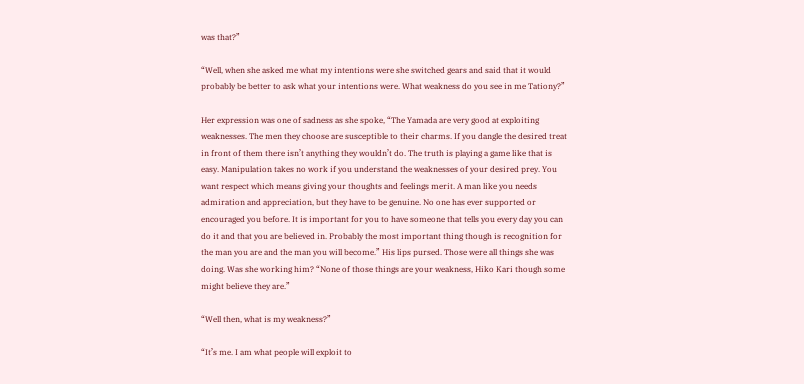was that?”

“Well, when she asked me what my intentions were she switched gears and said that it would probably be better to ask what your intentions were. What weakness do you see in me Tationy?”

Her expression was one of sadness as she spoke, “The Yamada are very good at exploiting weaknesses. The men they choose are susceptible to their charms. If you dangle the desired treat in front of them there isn’t anything they wouldn’t do. The truth is playing a game like that is easy. Manipulation takes no work if you understand the weaknesses of your desired prey. You want respect which means giving your thoughts and feelings merit. A man like you needs admiration and appreciation, but they have to be genuine. No one has ever supported or encouraged you before. It is important for you to have someone that tells you every day you can do it and that you are believed in. Probably the most important thing though is recognition for the man you are and the man you will become.” His lips pursed. Those were all things she was doing. Was she working him? “None of those things are your weakness, Hiko Kari though some might believe they are.”

“Well then, what is my weakness?”

“It’s me. I am what people will exploit to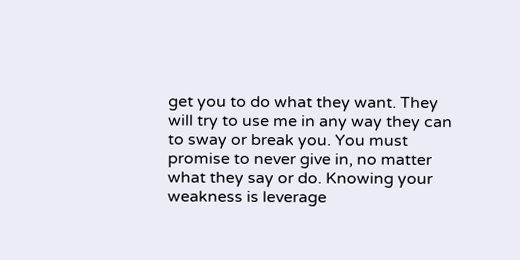get you to do what they want. They will try to use me in any way they can to sway or break you. You must promise to never give in, no matter what they say or do. Knowing your weakness is leverage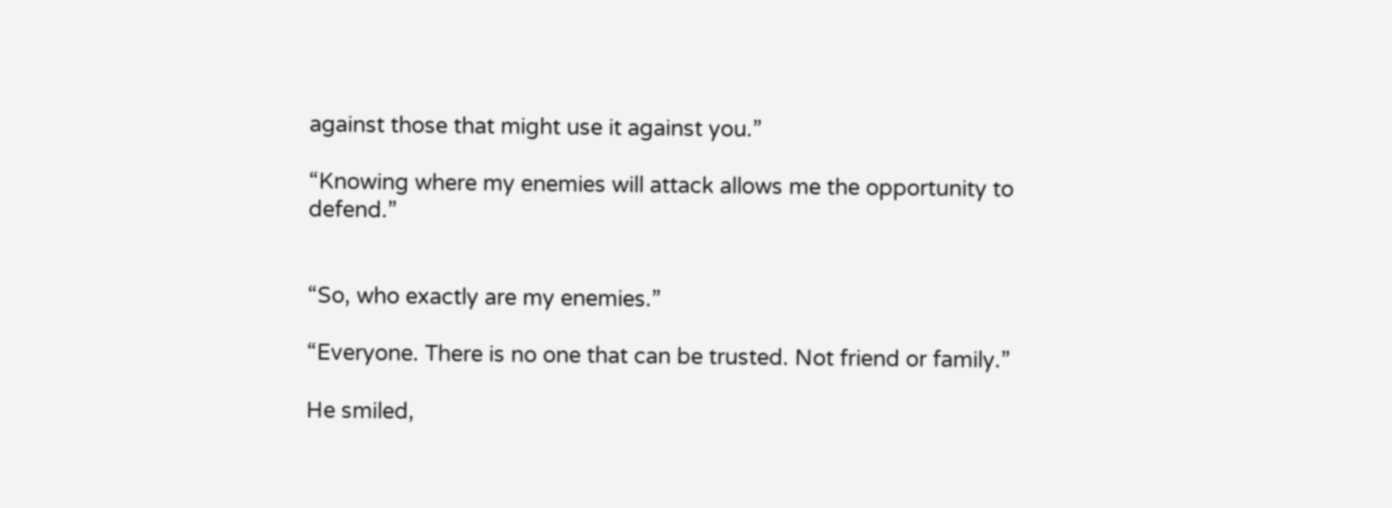against those that might use it against you.”

“Knowing where my enemies will attack allows me the opportunity to defend.”


“So, who exactly are my enemies.”

“Everyone. There is no one that can be trusted. Not friend or family.”

He smiled,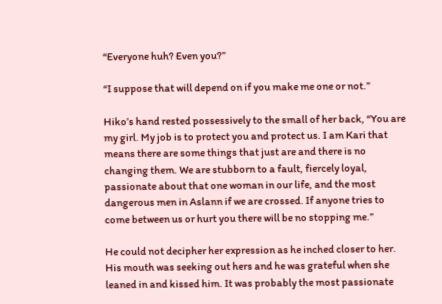“Everyone huh? Even you?”

“I suppose that will depend on if you make me one or not.”

Hiko’s hand rested possessively to the small of her back, “You are my girl. My job is to protect you and protect us. I am Kari that means there are some things that just are and there is no changing them. We are stubborn to a fault, fiercely loyal, passionate about that one woman in our life, and the most dangerous men in Aslann if we are crossed. If anyone tries to come between us or hurt you there will be no stopping me.”

He could not decipher her expression as he inched closer to her. His mouth was seeking out hers and he was grateful when she leaned in and kissed him. It was probably the most passionate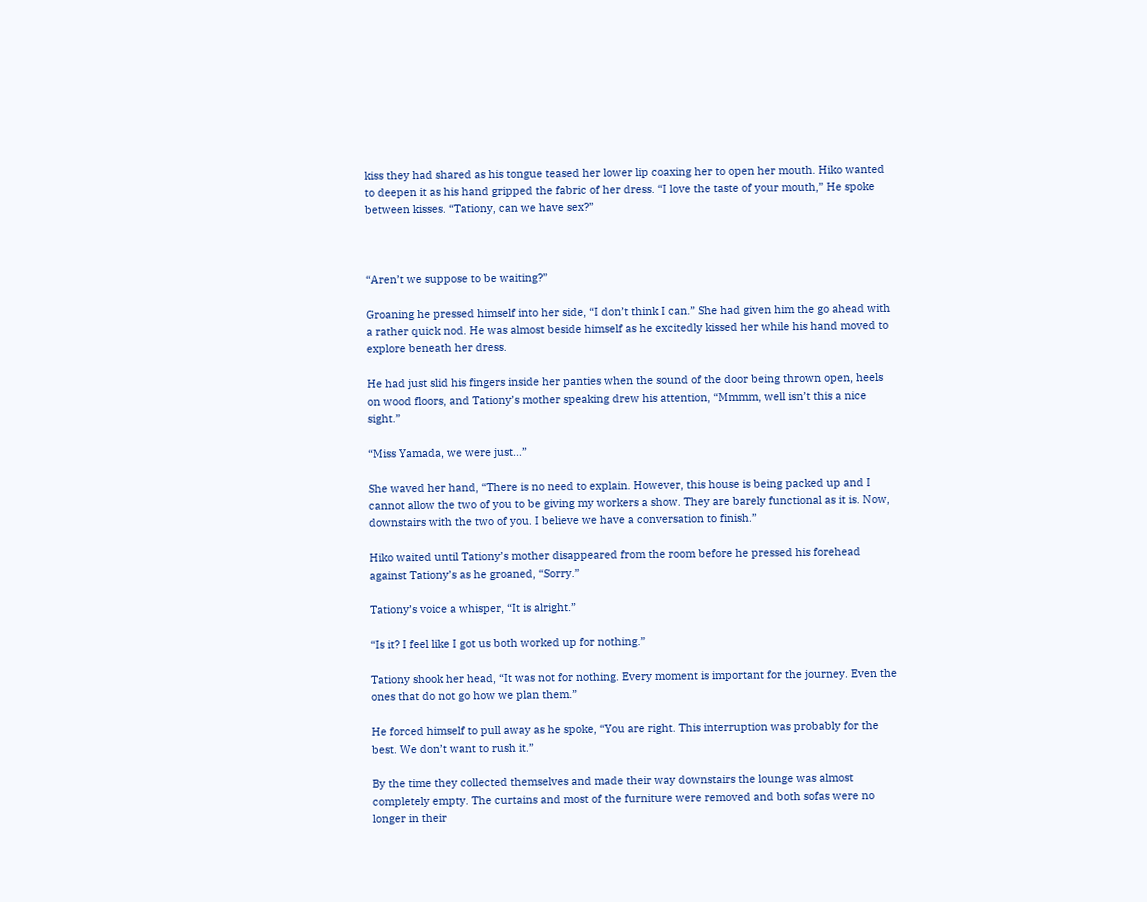kiss they had shared as his tongue teased her lower lip coaxing her to open her mouth. Hiko wanted to deepen it as his hand gripped the fabric of her dress. “I love the taste of your mouth,” He spoke between kisses. “Tationy, can we have sex?”



“Aren’t we suppose to be waiting?”

Groaning he pressed himself into her side, “I don’t think I can.” She had given him the go ahead with a rather quick nod. He was almost beside himself as he excitedly kissed her while his hand moved to explore beneath her dress.

He had just slid his fingers inside her panties when the sound of the door being thrown open, heels on wood floors, and Tationy’s mother speaking drew his attention, “Mmmm, well isn’t this a nice sight.”

“Miss Yamada, we were just…”

She waved her hand, “There is no need to explain. However, this house is being packed up and I cannot allow the two of you to be giving my workers a show. They are barely functional as it is. Now, downstairs with the two of you. I believe we have a conversation to finish.”

Hiko waited until Tationy’s mother disappeared from the room before he pressed his forehead against Tationy’s as he groaned, “Sorry.”

Tationy’s voice a whisper, “It is alright.”

“Is it? I feel like I got us both worked up for nothing.”

Tationy shook her head, “It was not for nothing. Every moment is important for the journey. Even the ones that do not go how we plan them.”

He forced himself to pull away as he spoke, “You are right. This interruption was probably for the best. We don’t want to rush it.”

By the time they collected themselves and made their way downstairs the lounge was almost completely empty. The curtains and most of the furniture were removed and both sofas were no longer in their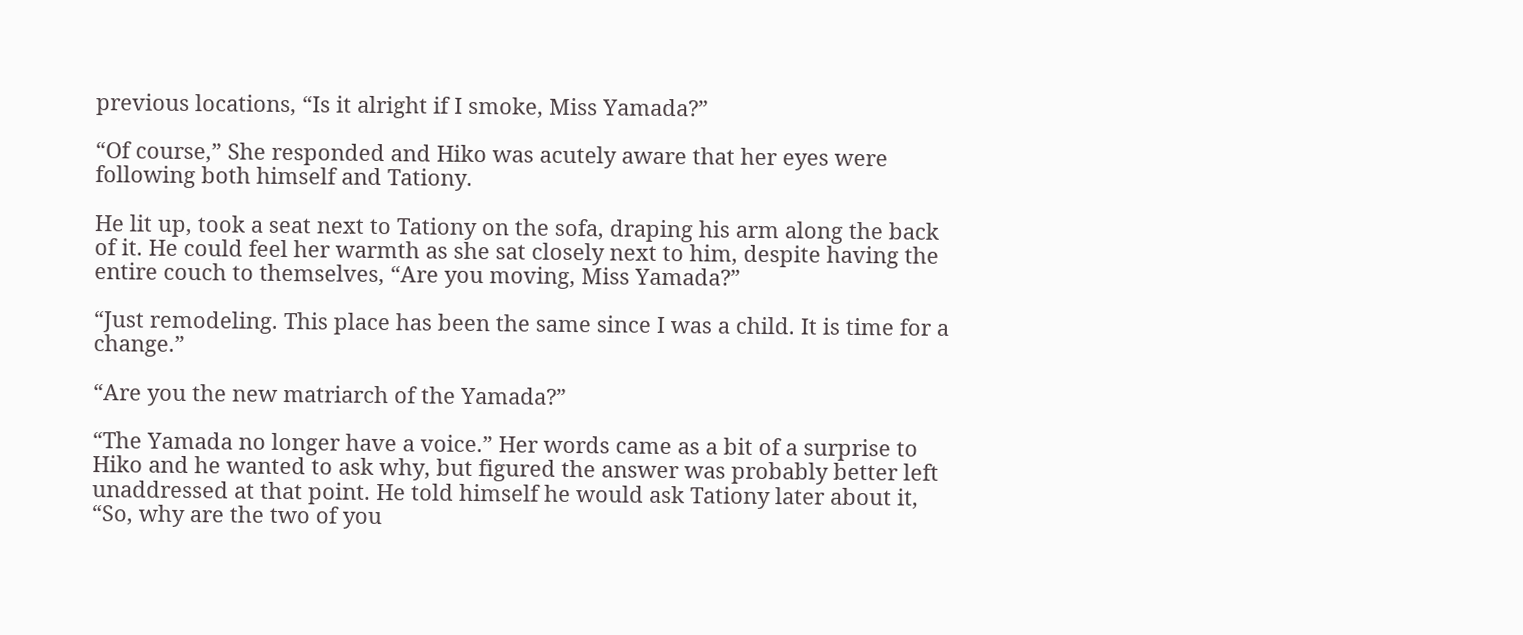previous locations, “Is it alright if I smoke, Miss Yamada?”

“Of course,” She responded and Hiko was acutely aware that her eyes were following both himself and Tationy.

He lit up, took a seat next to Tationy on the sofa, draping his arm along the back of it. He could feel her warmth as she sat closely next to him, despite having the entire couch to themselves, “Are you moving, Miss Yamada?”

“Just remodeling. This place has been the same since I was a child. It is time for a change.”

“Are you the new matriarch of the Yamada?”

“The Yamada no longer have a voice.” Her words came as a bit of a surprise to Hiko and he wanted to ask why, but figured the answer was probably better left unaddressed at that point. He told himself he would ask Tationy later about it, “So, why are the two of you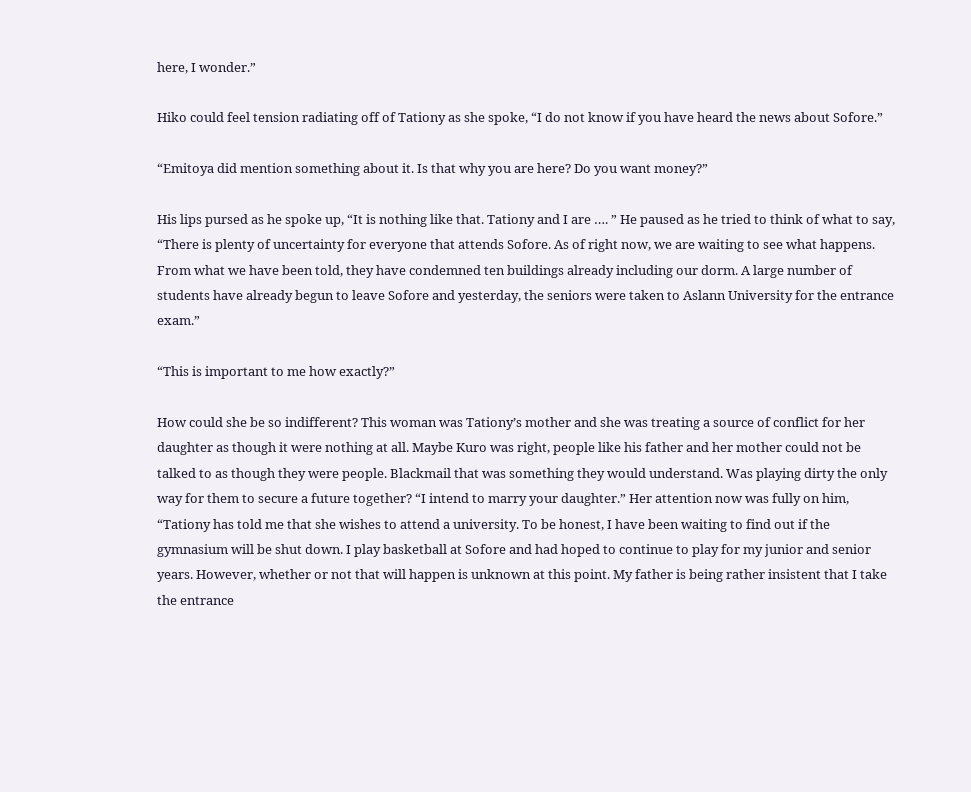here, I wonder.”

Hiko could feel tension radiating off of Tationy as she spoke, “I do not know if you have heard the news about Sofore.”

“Emitoya did mention something about it. Is that why you are here? Do you want money?”

His lips pursed as he spoke up, “It is nothing like that. Tationy and I are …. ” He paused as he tried to think of what to say, “There is plenty of uncertainty for everyone that attends Sofore. As of right now, we are waiting to see what happens. From what we have been told, they have condemned ten buildings already including our dorm. A large number of students have already begun to leave Sofore and yesterday, the seniors were taken to Aslann University for the entrance exam.”

“This is important to me how exactly?”

How could she be so indifferent? This woman was Tationy’s mother and she was treating a source of conflict for her daughter as though it were nothing at all. Maybe Kuro was right, people like his father and her mother could not be talked to as though they were people. Blackmail that was something they would understand. Was playing dirty the only way for them to secure a future together? “I intend to marry your daughter.” Her attention now was fully on him, “Tationy has told me that she wishes to attend a university. To be honest, I have been waiting to find out if the gymnasium will be shut down. I play basketball at Sofore and had hoped to continue to play for my junior and senior years. However, whether or not that will happen is unknown at this point. My father is being rather insistent that I take the entrance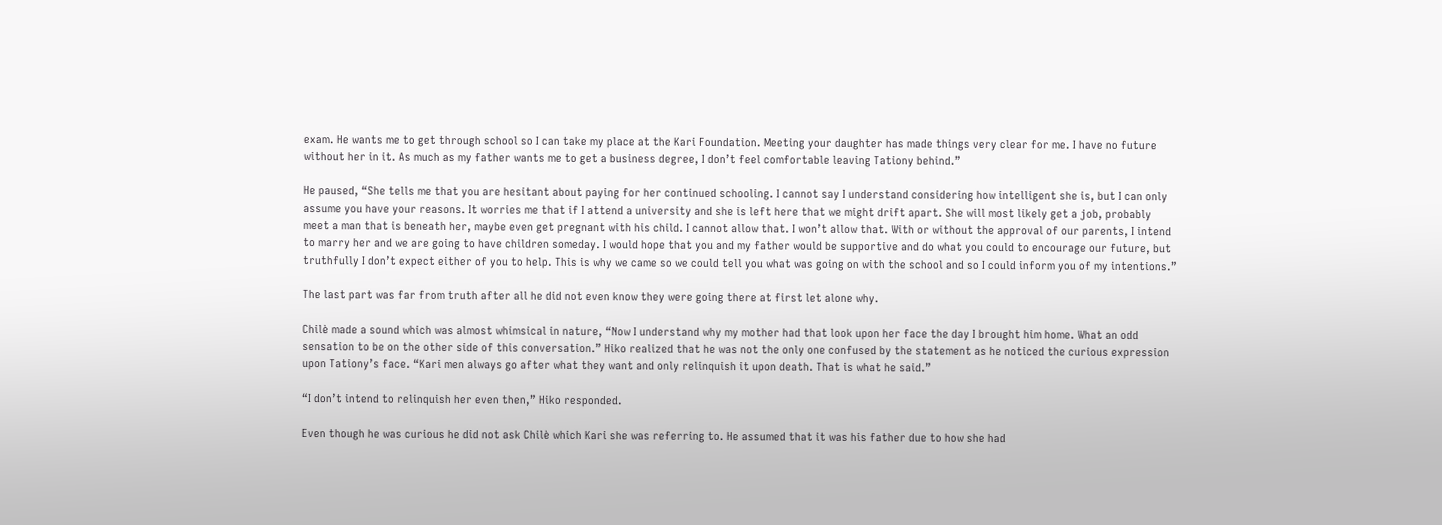exam. He wants me to get through school so I can take my place at the Kari Foundation. Meeting your daughter has made things very clear for me. I have no future without her in it. As much as my father wants me to get a business degree, I don’t feel comfortable leaving Tationy behind.”

He paused, “She tells me that you are hesitant about paying for her continued schooling. I cannot say I understand considering how intelligent she is, but I can only assume you have your reasons. It worries me that if I attend a university and she is left here that we might drift apart. She will most likely get a job, probably meet a man that is beneath her, maybe even get pregnant with his child. I cannot allow that. I won’t allow that. With or without the approval of our parents, I intend to marry her and we are going to have children someday. I would hope that you and my father would be supportive and do what you could to encourage our future, but truthfully I don’t expect either of you to help. This is why we came so we could tell you what was going on with the school and so I could inform you of my intentions.”

The last part was far from truth after all he did not even know they were going there at first let alone why.

Chilè made a sound which was almost whimsical in nature, “Now I understand why my mother had that look upon her face the day I brought him home. What an odd sensation to be on the other side of this conversation.” Hiko realized that he was not the only one confused by the statement as he noticed the curious expression upon Tationy’s face. “Kari men always go after what they want and only relinquish it upon death. That is what he said.”

“I don’t intend to relinquish her even then,” Hiko responded.

Even though he was curious he did not ask Chilè which Kari she was referring to. He assumed that it was his father due to how she had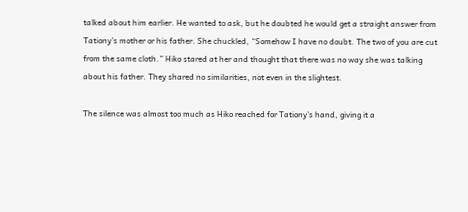talked about him earlier. He wanted to ask, but he doubted he would get a straight answer from Tationy’s mother or his father. She chuckled, “Somehow I have no doubt. The two of you are cut from the same cloth.” Hiko stared at her and thought that there was no way she was talking about his father. They shared no similarities, not even in the slightest.

The silence was almost too much as Hiko reached for Tationy’s hand, giving it a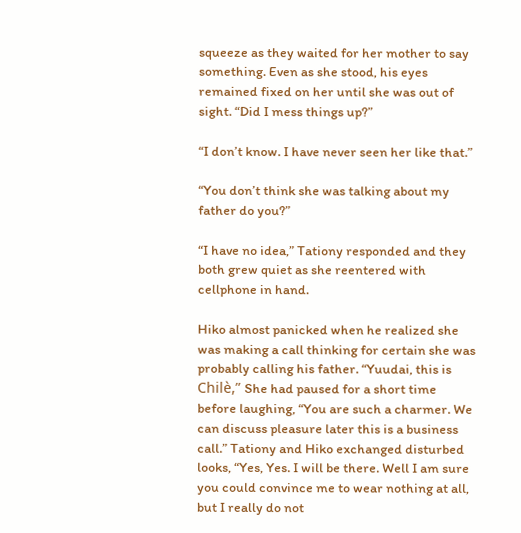squeeze as they waited for her mother to say something. Even as she stood, his eyes remained fixed on her until she was out of sight. “Did I mess things up?”

“I don’t know. I have never seen her like that.”

“You don’t think she was talking about my father do you?”

“I have no idea,” Tationy responded and they both grew quiet as she reentered with cellphone in hand.

Hiko almost panicked when he realized she was making a call thinking for certain she was probably calling his father. “Yuudai, this is Chilè,” She had paused for a short time before laughing, “You are such a charmer. We can discuss pleasure later this is a business call.” Tationy and Hiko exchanged disturbed looks, “Yes, Yes. I will be there. Well I am sure you could convince me to wear nothing at all, but I really do not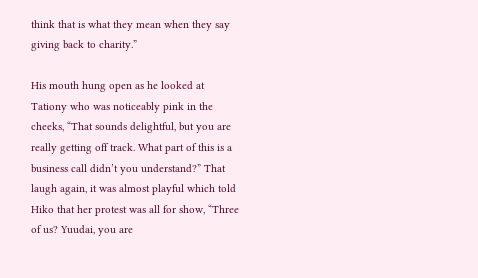think that is what they mean when they say giving back to charity.”

His mouth hung open as he looked at Tationy who was noticeably pink in the cheeks, “That sounds delightful, but you are really getting off track. What part of this is a business call didn’t you understand?” That laugh again, it was almost playful which told Hiko that her protest was all for show, “Three of us? Yuudai, you are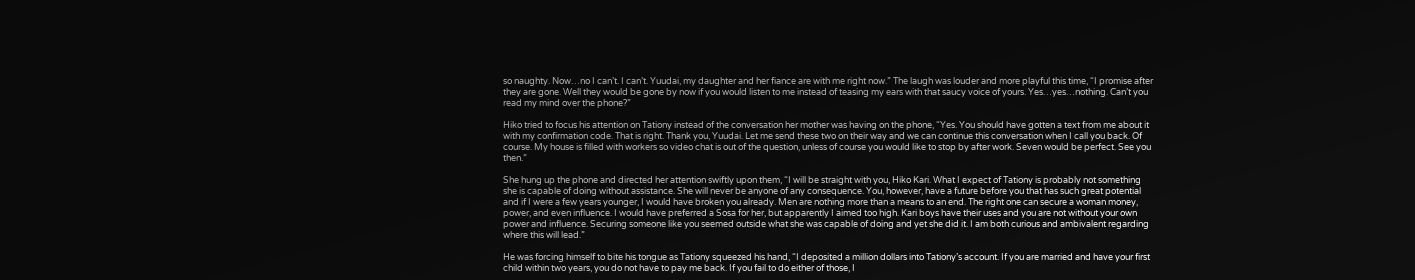so naughty. Now…no I can’t. I can’t. Yuudai, my daughter and her fiance are with me right now.” The laugh was louder and more playful this time, “I promise after they are gone. Well they would be gone by now if you would listen to me instead of teasing my ears with that saucy voice of yours. Yes…yes…nothing. Can’t you read my mind over the phone?”

Hiko tried to focus his attention on Tationy instead of the conversation her mother was having on the phone, “Yes. You should have gotten a text from me about it with my confirmation code. That is right. Thank you, Yuudai. Let me send these two on their way and we can continue this conversation when I call you back. Of course. My house is filled with workers so video chat is out of the question, unless of course you would like to stop by after work. Seven would be perfect. See you then.”

She hung up the phone and directed her attention swiftly upon them, “I will be straight with you, Hiko Kari. What I expect of Tationy is probably not something she is capable of doing without assistance. She will never be anyone of any consequence. You, however, have a future before you that has such great potential and if I were a few years younger, I would have broken you already. Men are nothing more than a means to an end. The right one can secure a woman money, power, and even influence. I would have preferred a Sosa for her, but apparently I aimed too high. Kari boys have their uses and you are not without your own power and influence. Securing someone like you seemed outside what she was capable of doing and yet she did it. I am both curious and ambivalent regarding where this will lead.”

He was forcing himself to bite his tongue as Tationy squeezed his hand, “I deposited a million dollars into Tationy’s account. If you are married and have your first child within two years, you do not have to pay me back. If you fail to do either of those, I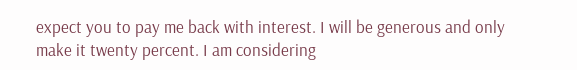expect you to pay me back with interest. I will be generous and only make it twenty percent. I am considering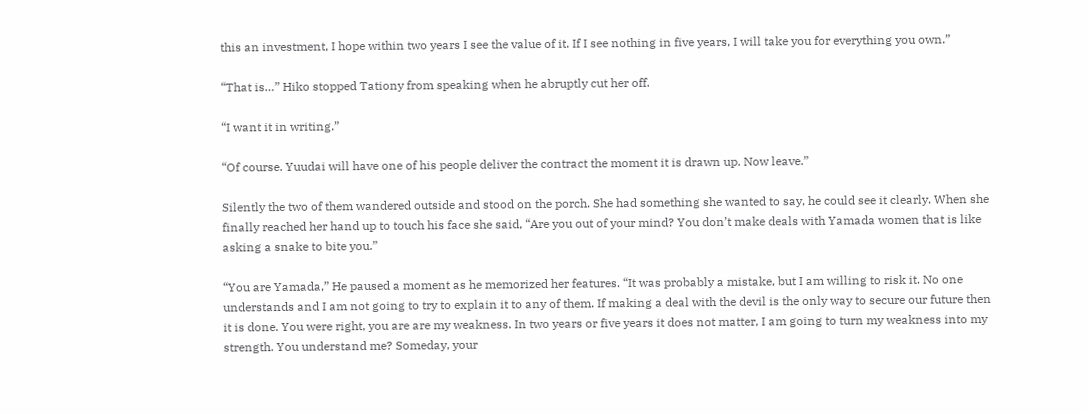this an investment, I hope within two years I see the value of it. If I see nothing in five years, I will take you for everything you own.”

“That is…” Hiko stopped Tationy from speaking when he abruptly cut her off.

“I want it in writing.”

“Of course. Yuudai will have one of his people deliver the contract the moment it is drawn up. Now leave.”

Silently the two of them wandered outside and stood on the porch. She had something she wanted to say, he could see it clearly. When she finally reached her hand up to touch his face she said, “Are you out of your mind? You don’t make deals with Yamada women that is like asking a snake to bite you.”

“You are Yamada,” He paused a moment as he memorized her features. “It was probably a mistake, but I am willing to risk it. No one understands and I am not going to try to explain it to any of them. If making a deal with the devil is the only way to secure our future then it is done. You were right, you are are my weakness. In two years or five years it does not matter, I am going to turn my weakness into my strength. You understand me? Someday, your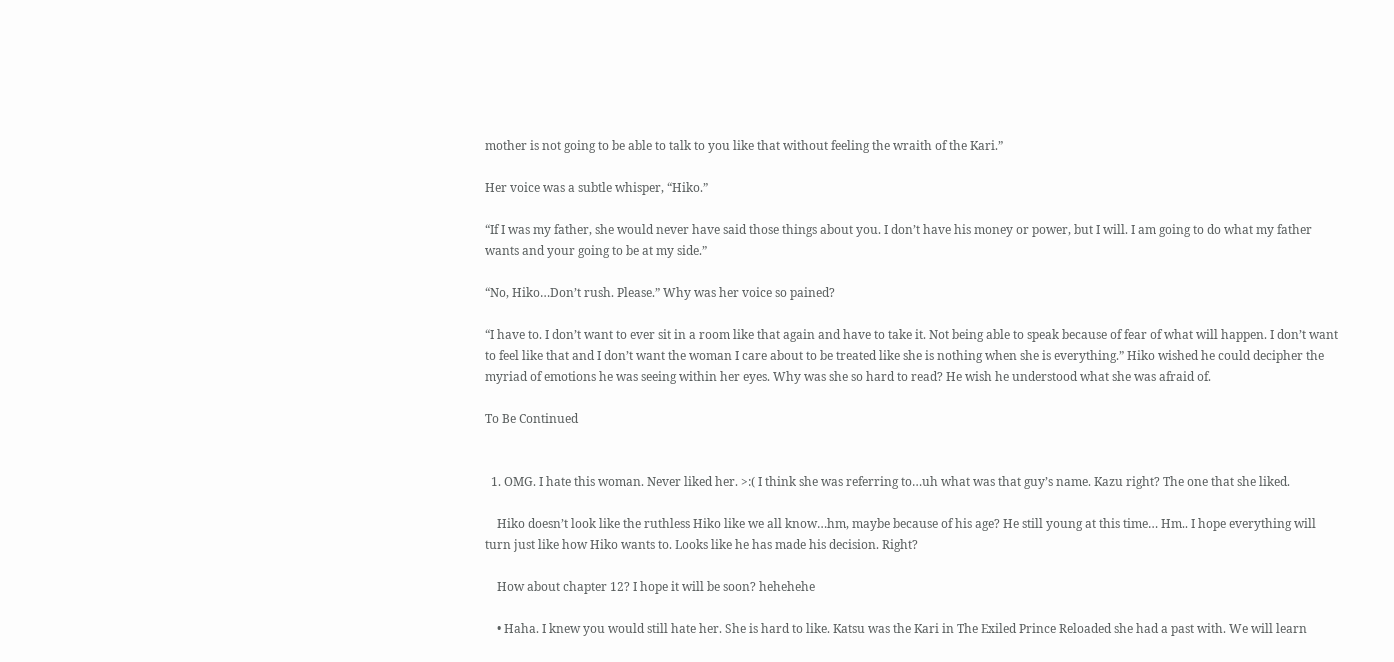mother is not going to be able to talk to you like that without feeling the wraith of the Kari.”

Her voice was a subtle whisper, “Hiko.”

“If I was my father, she would never have said those things about you. I don’t have his money or power, but I will. I am going to do what my father wants and your going to be at my side.”

“No, Hiko…Don’t rush. Please.” Why was her voice so pained?

“I have to. I don’t want to ever sit in a room like that again and have to take it. Not being able to speak because of fear of what will happen. I don’t want to feel like that and I don’t want the woman I care about to be treated like she is nothing when she is everything.” Hiko wished he could decipher the myriad of emotions he was seeing within her eyes. Why was she so hard to read? He wish he understood what she was afraid of.

To Be Continued


  1. OMG. I hate this woman. Never liked her. >:( I think she was referring to…uh what was that guy’s name. Kazu right? The one that she liked.

    Hiko doesn’t look like the ruthless Hiko like we all know…hm, maybe because of his age? He still young at this time… Hm.. I hope everything will turn just like how Hiko wants to. Looks like he has made his decision. Right?

    How about chapter 12? I hope it will be soon? hehehehe

    • Haha. I knew you would still hate her. She is hard to like. Katsu was the Kari in The Exiled Prince Reloaded she had a past with. We will learn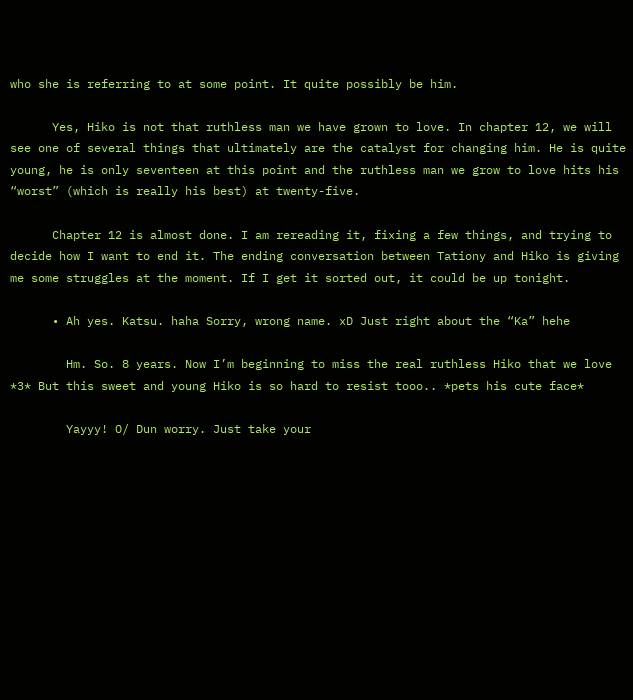who she is referring to at some point. It quite possibly be him.

      Yes, Hiko is not that ruthless man we have grown to love. In chapter 12, we will see one of several things that ultimately are the catalyst for changing him. He is quite young, he is only seventeen at this point and the ruthless man we grow to love hits his “worst” (which is really his best) at twenty-five.

      Chapter 12 is almost done. I am rereading it, fixing a few things, and trying to decide how I want to end it. The ending conversation between Tationy and Hiko is giving me some struggles at the moment. If I get it sorted out, it could be up tonight.

      • Ah yes. Katsu. haha Sorry, wrong name. xD Just right about the “Ka” hehe

        Hm. So. 8 years. Now I’m beginning to miss the real ruthless Hiko that we love *3* But this sweet and young Hiko is so hard to resist tooo.. *pets his cute face*

        Yayyy! O/ Dun worry. Just take your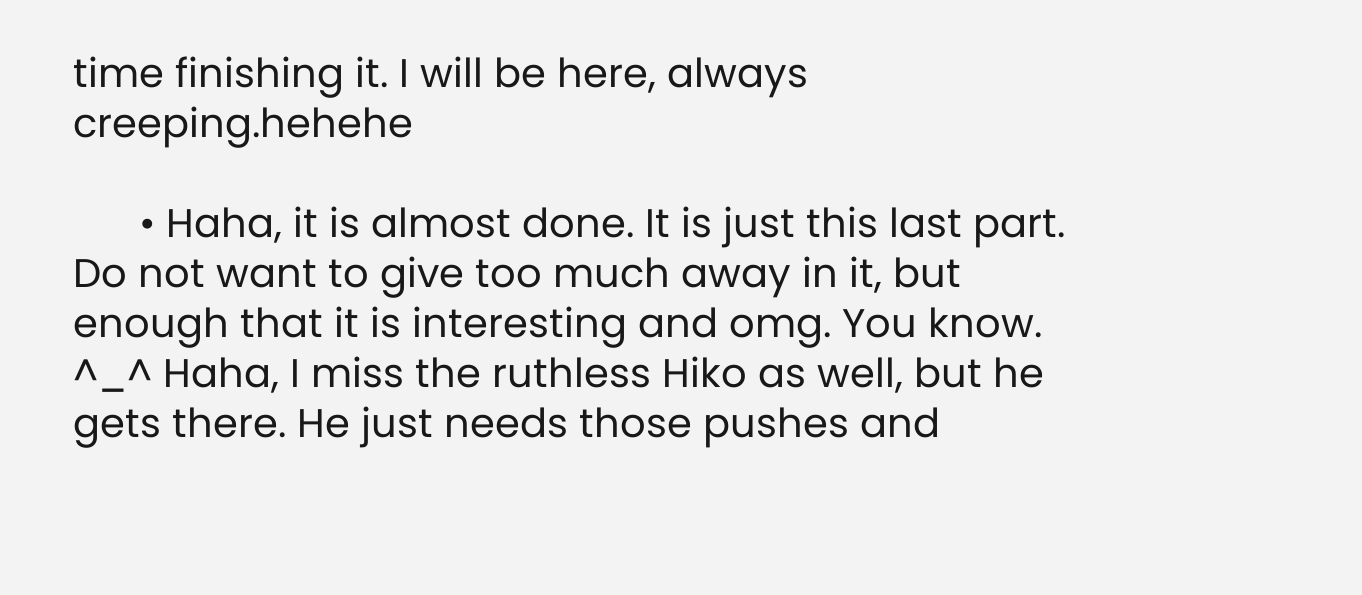time finishing it. I will be here, always creeping.hehehe

      • Haha, it is almost done. It is just this last part. Do not want to give too much away in it, but enough that it is interesting and omg. You know. ^_^ Haha, I miss the ruthless Hiko as well, but he gets there. He just needs those pushes and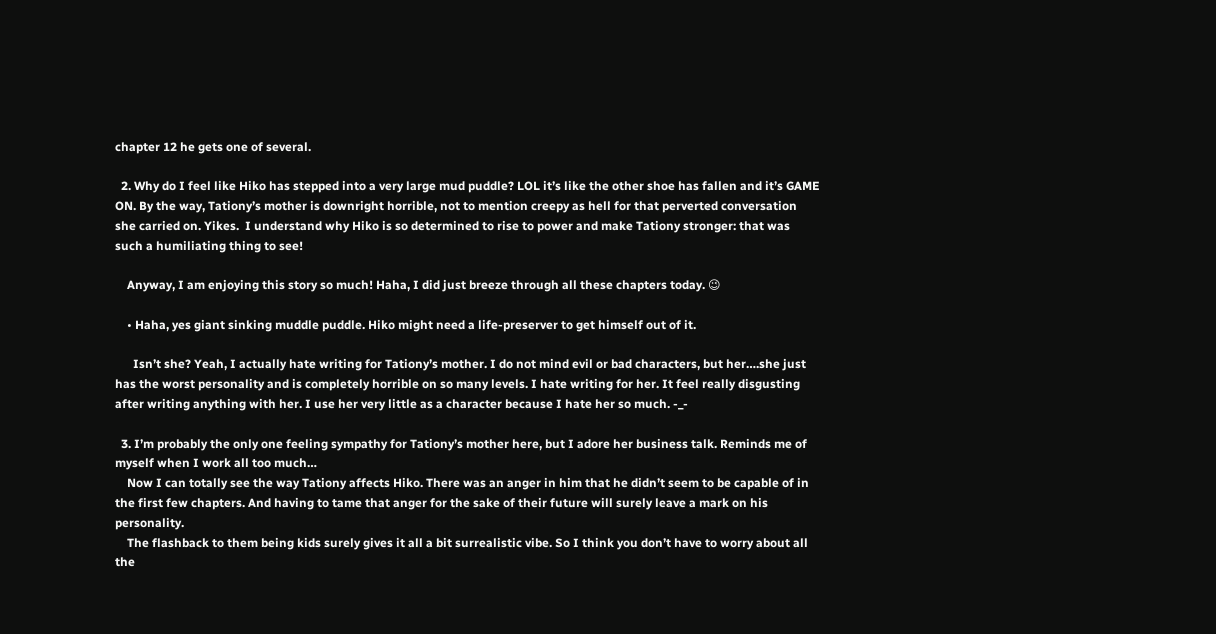chapter 12 he gets one of several.

  2. Why do I feel like Hiko has stepped into a very large mud puddle? LOL it’s like the other shoe has fallen and it’s GAME ON. By the way, Tationy’s mother is downright horrible, not to mention creepy as hell for that perverted conversation she carried on. Yikes.  I understand why Hiko is so determined to rise to power and make Tationy stronger: that was such a humiliating thing to see!

    Anyway, I am enjoying this story so much! Haha, I did just breeze through all these chapters today. 😉

    • Haha, yes giant sinking muddle puddle. Hiko might need a life-preserver to get himself out of it.

      Isn’t she? Yeah, I actually hate writing for Tationy’s mother. I do not mind evil or bad characters, but her….she just has the worst personality and is completely horrible on so many levels. I hate writing for her. It feel really disgusting after writing anything with her. I use her very little as a character because I hate her so much. -_-

  3. I’m probably the only one feeling sympathy for Tationy’s mother here, but I adore her business talk. Reminds me of myself when I work all too much…
    Now I can totally see the way Tationy affects Hiko. There was an anger in him that he didn’t seem to be capable of in the first few chapters. And having to tame that anger for the sake of their future will surely leave a mark on his personality.
    The flashback to them being kids surely gives it all a bit surrealistic vibe. So I think you don’t have to worry about all the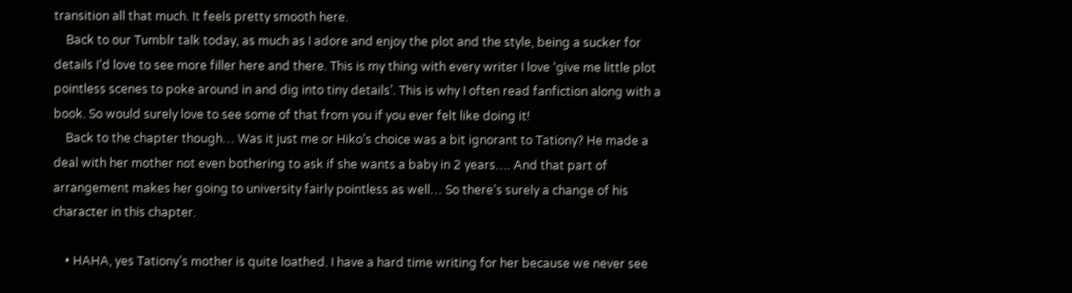transition all that much. It feels pretty smooth here.
    Back to our Tumblr talk today, as much as I adore and enjoy the plot and the style, being a sucker for details I’d love to see more filler here and there. This is my thing with every writer I love ‘give me little plot pointless scenes to poke around in and dig into tiny details’. This is why I often read fanfiction along with a book. So would surely love to see some of that from you if you ever felt like doing it!
    Back to the chapter though… Was it just me or Hiko’s choice was a bit ignorant to Tationy? He made a deal with her mother not even bothering to ask if she wants a baby in 2 years…. And that part of arrangement makes her going to university fairly pointless as well… So there’s surely a change of his character in this chapter.

    • HAHA, yes Tationy’s mother is quite loathed. I have a hard time writing for her because we never see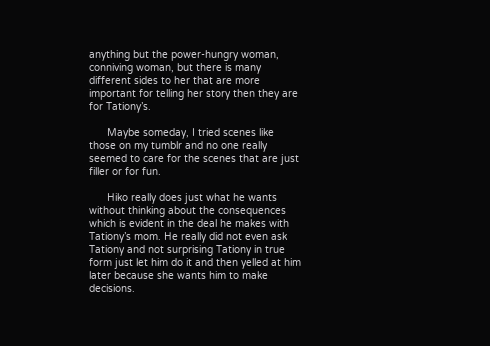anything but the power-hungry woman, conniving woman, but there is many different sides to her that are more important for telling her story then they are for Tationy’s.

      Maybe someday, I tried scenes like those on my tumblr and no one really seemed to care for the scenes that are just filler or for fun.

      Hiko really does just what he wants without thinking about the consequences which is evident in the deal he makes with Tationy’s mom. He really did not even ask Tationy and not surprising Tationy in true form just let him do it and then yelled at him later because she wants him to make decisions.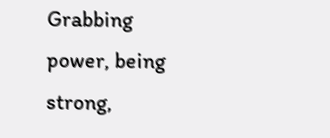Grabbing power, being strong,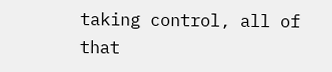taking control, all of that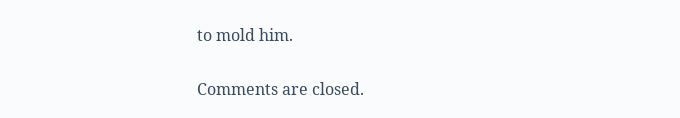to mold him.

Comments are closed.